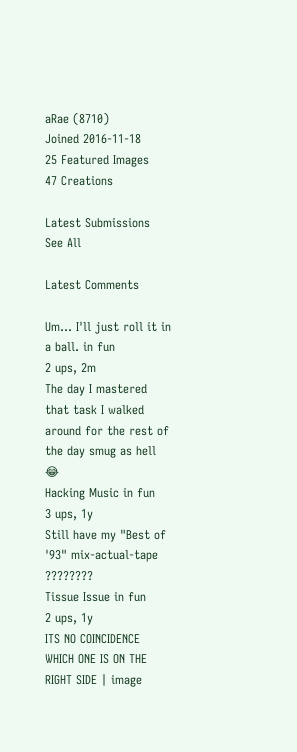aRae (8710)
Joined 2016-11-18
25 Featured Images
47 Creations

Latest Submissions See All

Latest Comments

Um... I'll just roll it in a ball. in fun
2 ups, 2m
The day I mastered that task I walked around for the rest of the day smug as hell 😂
Hacking Music in fun
3 ups, 1y
Still have my "Best of '93" mix-actual-tape ????????
Tissue Issue in fun
2 ups, 1y
ITS NO COINCIDENCE WHICH ONE IS ON THE RIGHT SIDE | image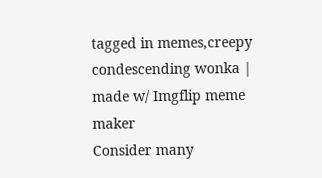tagged in memes,creepy condescending wonka | made w/ Imgflip meme maker
Consider many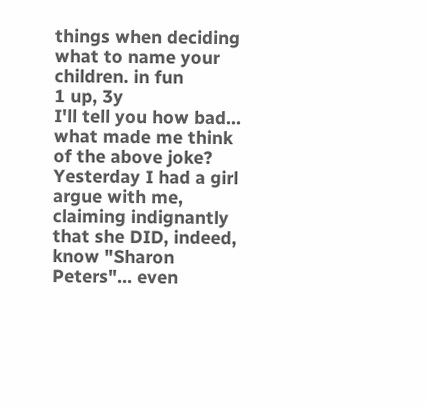things when deciding what to name your children. in fun
1 up, 3y
I'll tell you how bad... what made me think of the above joke? Yesterday I had a girl argue with me, claiming indignantly that she DID, indeed, know "Sharon Peters"... even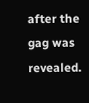after the gag was revealed.